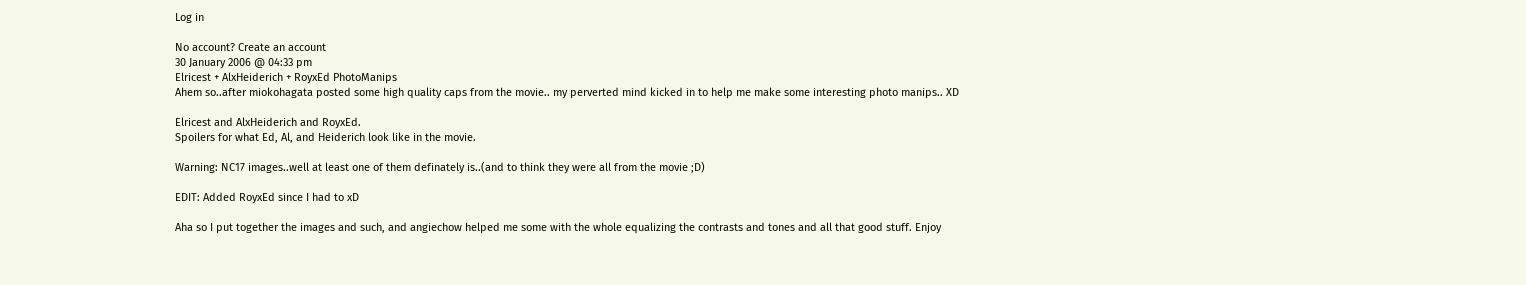Log in

No account? Create an account
30 January 2006 @ 04:33 pm
Elricest + AlxHeiderich + RoyxEd PhotoManips
Ahem so..after miokohagata posted some high quality caps from the movie.. my perverted mind kicked in to help me make some interesting photo manips.. XD

Elricest and AlxHeiderich and RoyxEd.
Spoilers for what Ed, Al, and Heiderich look like in the movie.

Warning: NC17 images..well at least one of them definately is..(and to think they were all from the movie ;D)

EDIT: Added RoyxEd since I had to xD

Aha so I put together the images and such, and angiechow helped me some with the whole equalizing the contrasts and tones and all that good stuff. Enjoy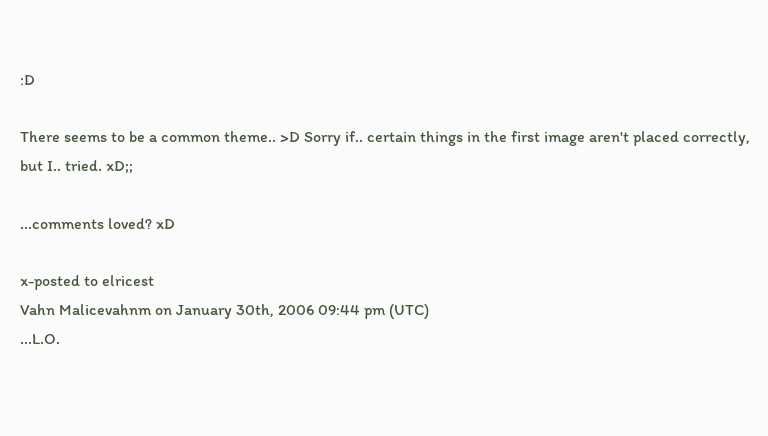:D

There seems to be a common theme.. >D Sorry if.. certain things in the first image aren't placed correctly, but I.. tried. xD;;

...comments loved? xD

x-posted to elricest
Vahn Malicevahnm on January 30th, 2006 09:44 pm (UTC)
...L.O.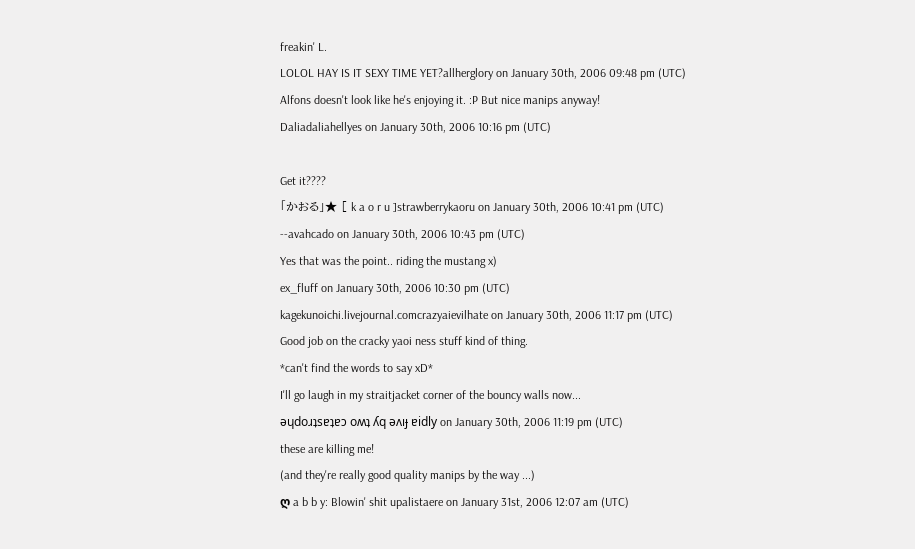freakin' L.
LOLOL HAY IS IT SEXY TIME YET?allherglory on January 30th, 2006 09:48 pm (UTC)
Alfons doesn't look like he's enjoying it. :P But nice manips anyway!
Daliadaliahellyes on January 30th, 2006 10:16 pm (UTC)

Get it????
「かおる」★ [ k a o r u ]strawberrykaoru on January 30th, 2006 10:41 pm (UTC)
--avahcado on January 30th, 2006 10:43 pm (UTC)
Yes that was the point.. riding the mustang x)
ex_fluff on January 30th, 2006 10:30 pm (UTC)
kagekunoichi.livejournal.comcrazyaievilhate on January 30th, 2006 11:17 pm (UTC)
Good job on the cracky yaoi ness stuff kind of thing.
*can't find the words to say xD*
I'll go laugh in my straitjacket corner of the bouncy walls now...
ǝɥdoɹʇsɐʇɐɔ oʍʇ ʎq ǝʌıɟ ɐidly on January 30th, 2006 11:19 pm (UTC)
these are killing me!
(and they're really good quality manips by the way ...)
ღ a b b y: Blowin' shit upalistaere on January 31st, 2006 12:07 am (UTC)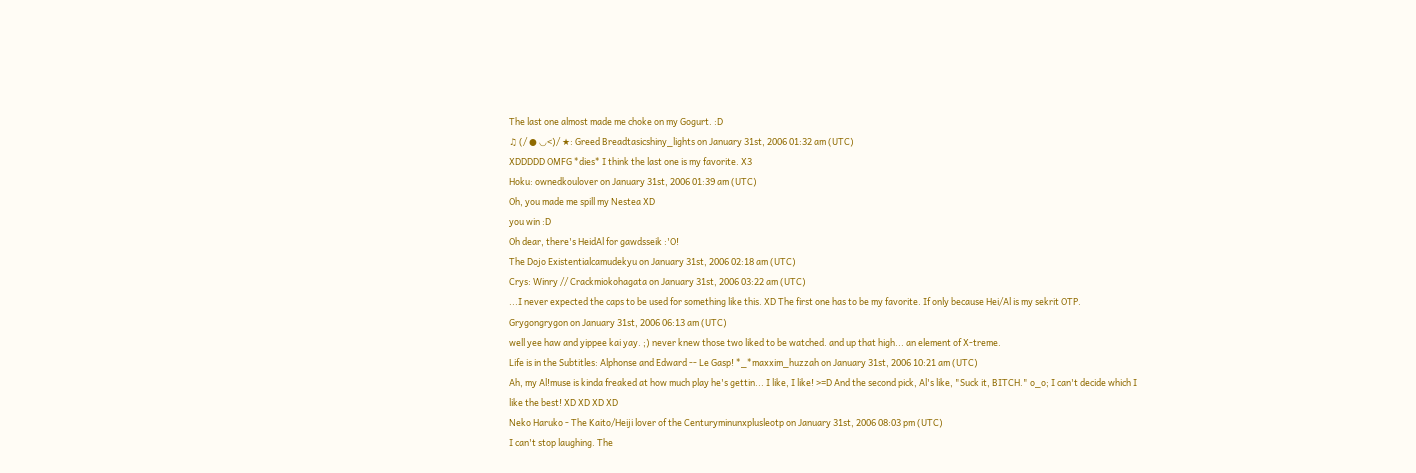The last one almost made me choke on my Gogurt. :D
♫ (/ ● ◡<)/ ★: Greed Breadtasicshiny_lights on January 31st, 2006 01:32 am (UTC)
XDDDDD OMFG *dies* I think the last one is my favorite. X3
Hoku: ownedkoulover on January 31st, 2006 01:39 am (UTC)
Oh, you made me spill my Nestea XD
you win :D
Oh dear, there's HeidAl for gawdsseik :'O!
The Dojo Existentialcamudekyu on January 31st, 2006 02:18 am (UTC)
Crys: Winry // Crackmiokohagata on January 31st, 2006 03:22 am (UTC)
...I never expected the caps to be used for something like this. XD The first one has to be my favorite. If only because Hei/Al is my sekrit OTP.
Grygongrygon on January 31st, 2006 06:13 am (UTC)
well yee haw and yippee kai yay. ;) never knew those two liked to be watched. and up that high... an element of X-treme.
Life is in the Subtitles: Alphonse and Edward -- Le Gasp! *_*maxxim_huzzah on January 31st, 2006 10:21 am (UTC)
Ah, my Al!muse is kinda freaked at how much play he's gettin... I like, I like! >=D And the second pick, Al's like, "Suck it, BITCH." o_o; I can't decide which I like the best! XD XD XD XD
Neko Haruko - The Kaito/Heiji lover of the Centuryminunxplusleotp on January 31st, 2006 08:03 pm (UTC)
I can't stop laughing. The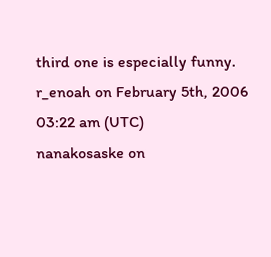third one is especially funny.
r_enoah on February 5th, 2006 03:22 am (UTC)
nanakosaske on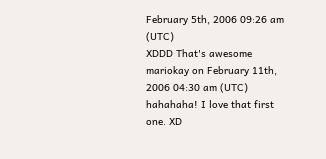February 5th, 2006 09:26 am (UTC)
XDDD That's awesome
mariokay on February 11th, 2006 04:30 am (UTC)
hahahaha! I love that first one. XD